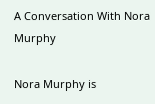A Conversation With Nora Murphy

Nora Murphy is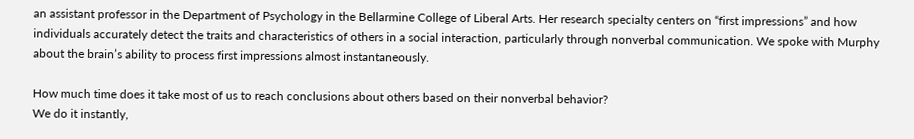an assistant professor in the Department of Psychology in the Bellarmine College of Liberal Arts. Her research specialty centers on “first impressions” and how individuals accurately detect the traits and characteristics of others in a social interaction, particularly through nonverbal communication. We spoke with Murphy about the brain’s ability to process first impressions almost instantaneously.

How much time does it take most of us to reach conclusions about others based on their nonverbal behavior?
We do it instantly,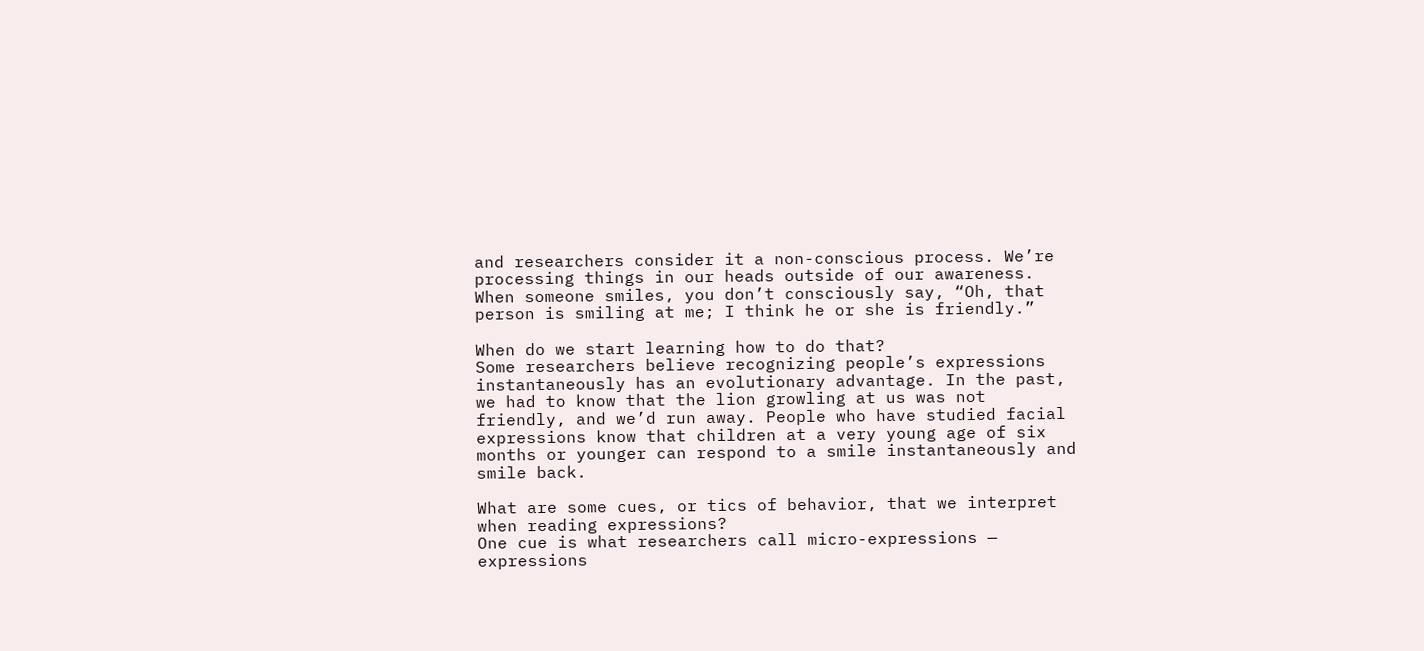and researchers consider it a non-conscious process. We’re processing things in our heads outside of our awareness. When someone smiles, you don’t consciously say, “Oh, that person is smiling at me; I think he or she is friendly.”

When do we start learning how to do that?
Some researchers believe recognizing people’s expressions instantaneously has an evolutionary advantage. In the past, we had to know that the lion growling at us was not friendly, and we’d run away. People who have studied facial expressions know that children at a very young age of six months or younger can respond to a smile instantaneously and smile back.

What are some cues, or tics of behavior, that we interpret when reading expressions?
One cue is what researchers call micro-expressions — expressions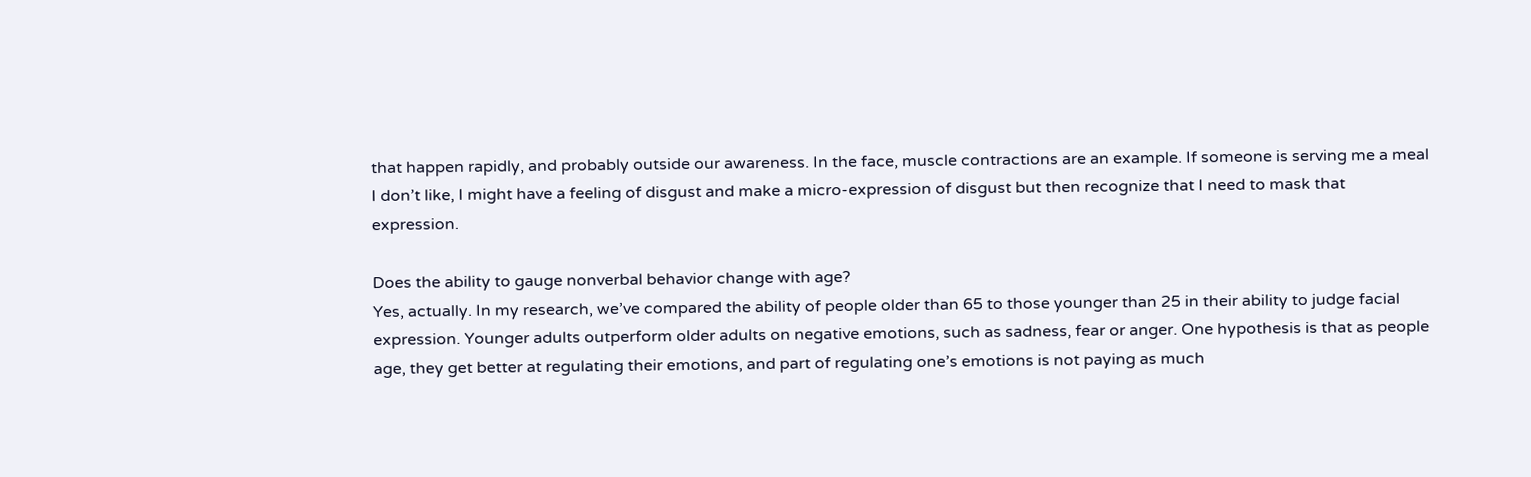that happen rapidly, and probably outside our awareness. In the face, muscle contractions are an example. If someone is serving me a meal I don’t like, I might have a feeling of disgust and make a micro-expression of disgust but then recognize that I need to mask that expression.

Does the ability to gauge nonverbal behavior change with age?
Yes, actually. In my research, we’ve compared the ability of people older than 65 to those younger than 25 in their ability to judge facial expression. Younger adults outperform older adults on negative emotions, such as sadness, fear or anger. One hypothesis is that as people age, they get better at regulating their emotions, and part of regulating one’s emotions is not paying as much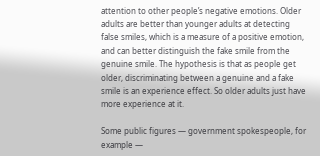attention to other people’s negative emotions. Older adults are better than younger adults at detecting false smiles, which is a measure of a positive emotion, and can better distinguish the fake smile from the genuine smile. The hypothesis is that as people get older, discriminating between a genuine and a fake smile is an experience effect. So older adults just have more experience at it.

Some public figures — government spokespeople, for example —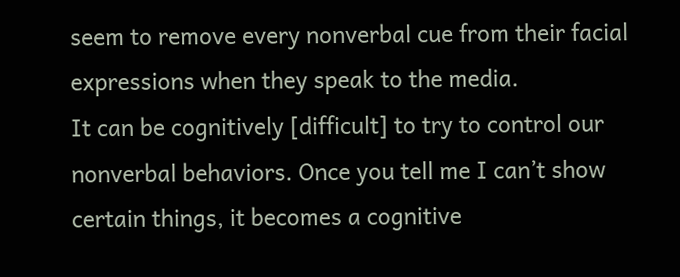seem to remove every nonverbal cue from their facial expressions when they speak to the media.
It can be cognitively [difficult] to try to control our nonverbal behaviors. Once you tell me I can’t show certain things, it becomes a cognitive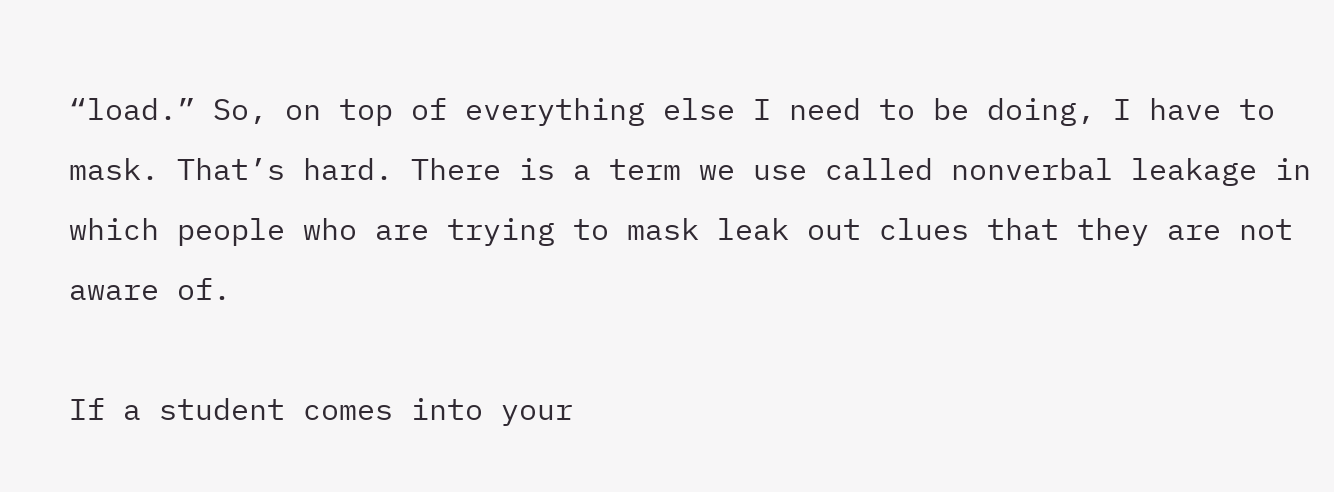“load.” So, on top of everything else I need to be doing, I have to mask. That’s hard. There is a term we use called nonverbal leakage in which people who are trying to mask leak out clues that they are not aware of.

If a student comes into your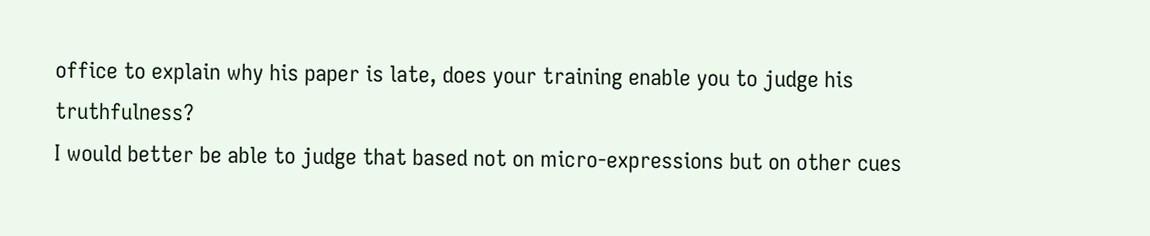office to explain why his paper is late, does your training enable you to judge his truthfulness?
I would better be able to judge that based not on micro-expressions but on other cues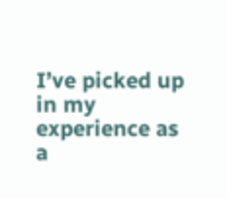I’ve picked up in my experience as a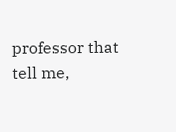professor that tell me,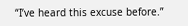“I’ve heard this excuse before.”